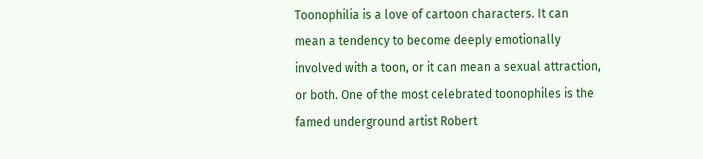Toonophilia is a love of cartoon characters. It can mean a tendency to become deeply emotionally involved with a toon, or it can mean a sexual attraction, or both. One of the most celebrated toonophiles is the famed underground artist Robert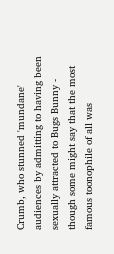Crumb, who stunned 'mundane' audiences by admitting to having been sexually attracted to Bugs Bunny - though some might say that the most famous toonophile of all was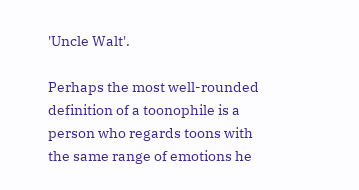'Uncle Walt'.

Perhaps the most well-rounded definition of a toonophile is a person who regards toons with the same range of emotions he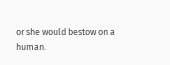or she would bestow on a human.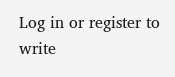Log in or register to write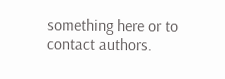something here or to contact authors.